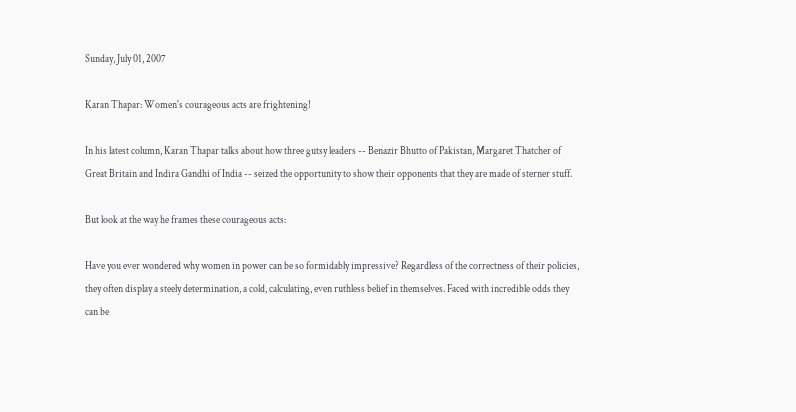Sunday, July 01, 2007

Karan Thapar: Women's courageous acts are frightening!

In his latest column, Karan Thapar talks about how three gutsy leaders -- Benazir Bhutto of Pakistan, Margaret Thatcher of Great Britain and Indira Gandhi of India -- seized the opportunity to show their opponents that they are made of sterner stuff.

But look at the way he frames these courageous acts:

Have you ever wondered why women in power can be so formidably impressive? Regardless of the correctness of their policies, they often display a steely determination, a cold, calculating, even ruthless belief in themselves. Faced with incredible odds they can be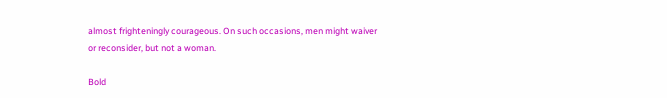almost frighteningly courageous. On such occasions, men might waiver or reconsider, but not a woman.

Bold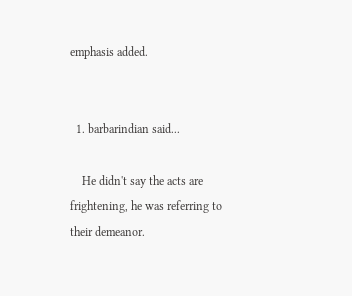emphasis added.


  1. barbarindian said...

    He didn't say the acts are frightening, he was referring to their demeanor.